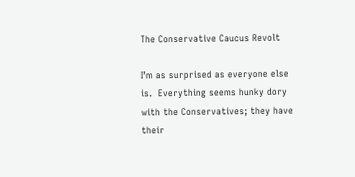The Conservative Caucus Revolt

I’m as surprised as everyone else is.  Everything seems hunky dory with the Conservatives; they have their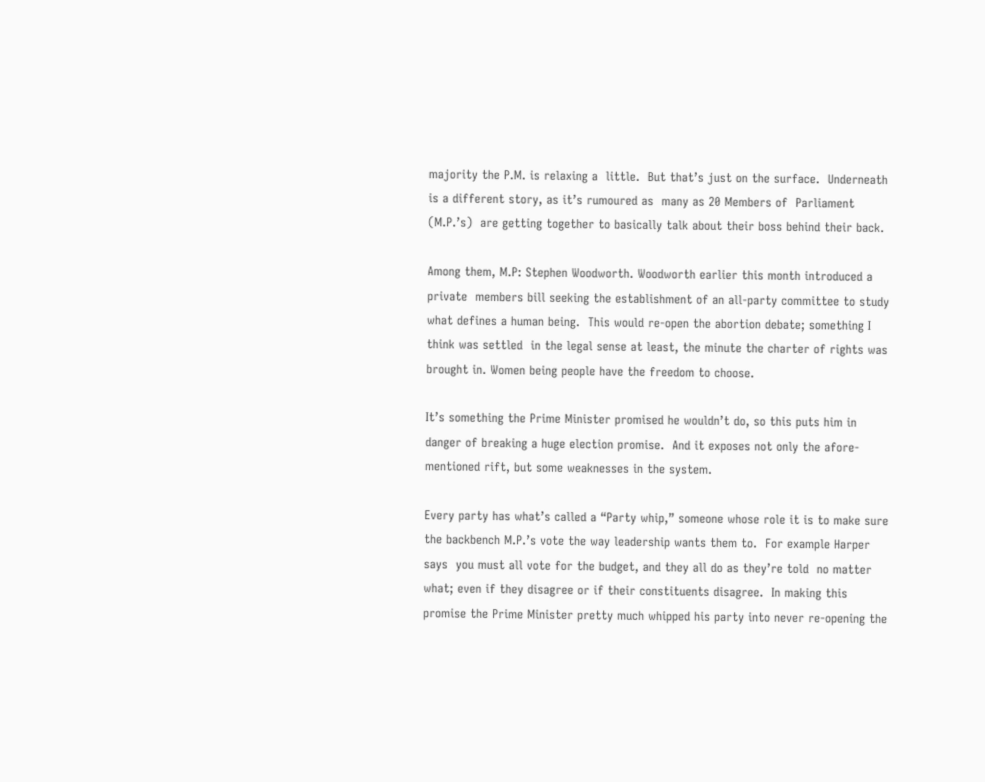majority the P.M. is relaxing a  little.  But that’s just on the surface.  Underneath is a different story, as it’s rumoured as  many as 20 Members of  Parliament (M.P.’s)  are getting together to basically talk about their boss behind their back.

Among them, M.P: Stephen Woodworth. Woodworth earlier this month introduced a private  members bill seeking the establishment of an all-party committee to study what defines a human being.  This would re-open the abortion debate; something I think was settled  in the legal sense at least, the minute the charter of rights was brought in. Women being people have the freedom to choose.

It’s something the Prime Minister promised he wouldn’t do, so this puts him in danger of breaking a huge election promise.  And it exposes not only the afore-mentioned rift, but some weaknesses in the system.

Every party has what’s called a “Party whip,” someone whose role it is to make sure the backbench M.P.’s vote the way leadership wants them to.  For example Harper says  you must all vote for the budget, and they all do as they’re told  no matter what; even if they disagree or if their constituents disagree.  In making this promise the Prime Minister pretty much whipped his party into never re-opening the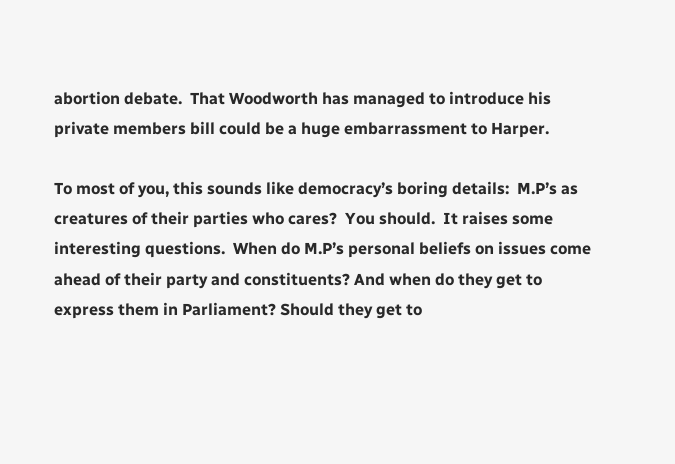abortion debate.  That Woodworth has managed to introduce his private members bill could be a huge embarrassment to Harper.

To most of you, this sounds like democracy’s boring details:  M.P’s as creatures of their parties who cares?  You should.  It raises some interesting questions.  When do M.P’s personal beliefs on issues come ahead of their party and constituents? And when do they get to express them in Parliament? Should they get to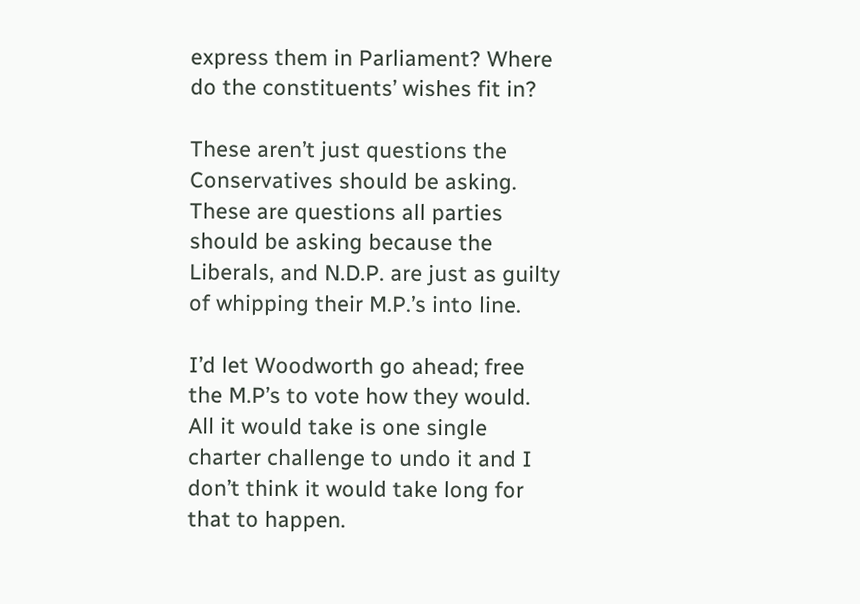express them in Parliament? Where do the constituents’ wishes fit in?

These aren’t just questions the Conservatives should be asking.  These are questions all parties should be asking because the Liberals, and N.D.P. are just as guilty of whipping their M.P.’s into line.

I’d let Woodworth go ahead; free the M.P’s to vote how they would.  All it would take is one single charter challenge to undo it and I don’t think it would take long for that to happen.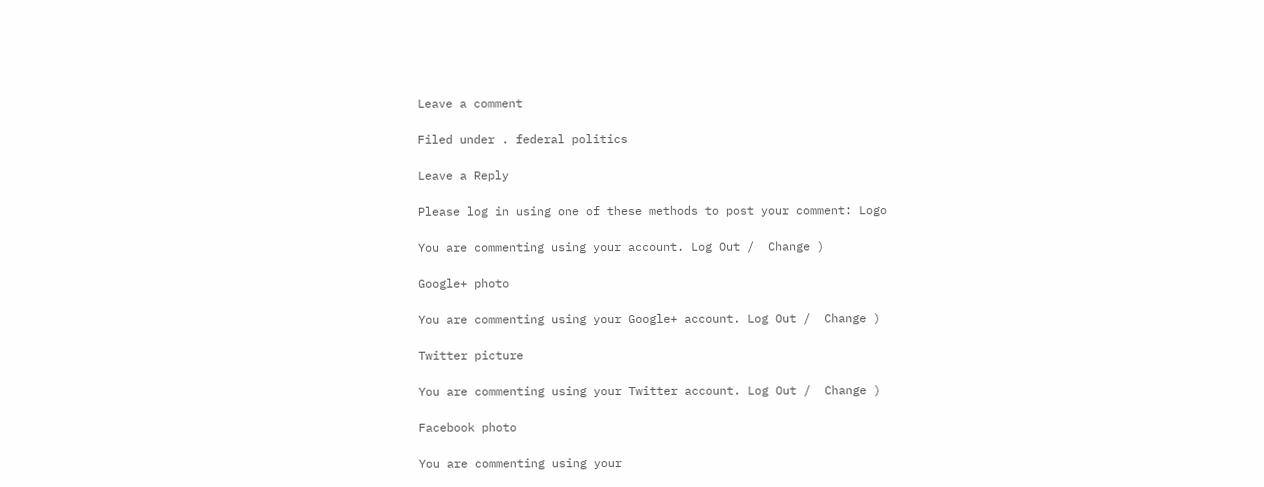Leave a comment

Filed under . federal politics

Leave a Reply

Please log in using one of these methods to post your comment: Logo

You are commenting using your account. Log Out /  Change )

Google+ photo

You are commenting using your Google+ account. Log Out /  Change )

Twitter picture

You are commenting using your Twitter account. Log Out /  Change )

Facebook photo

You are commenting using your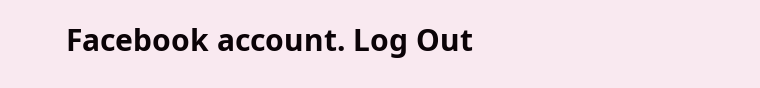Facebook account. Log Out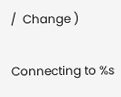/  Change )

Connecting to %s